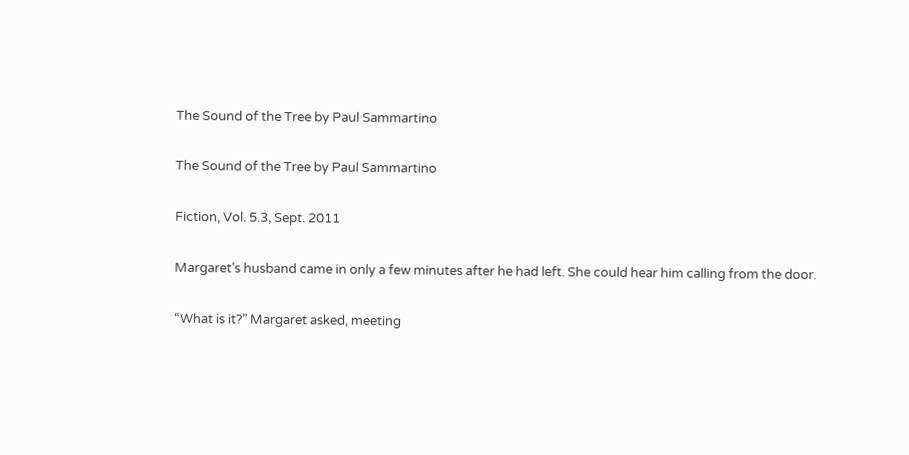The Sound of the Tree by Paul Sammartino

The Sound of the Tree by Paul Sammartino

Fiction, Vol. 5.3, Sept. 2011

Margaret’s husband came in only a few minutes after he had left. She could hear him calling from the door.

“What is it?” Margaret asked, meeting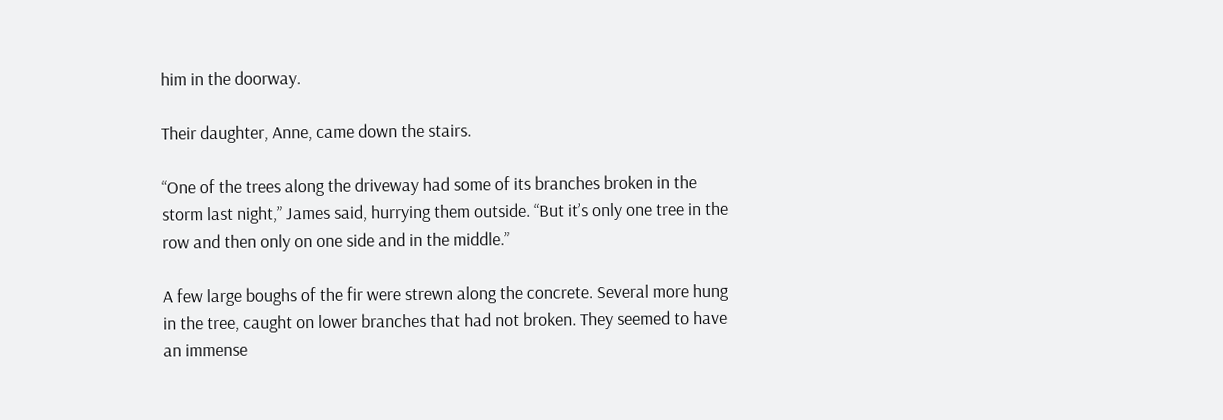him in the doorway.

Their daughter, Anne, came down the stairs.

“One of the trees along the driveway had some of its branches broken in the storm last night,” James said, hurrying them outside. “But it’s only one tree in the row and then only on one side and in the middle.”

A few large boughs of the fir were strewn along the concrete. Several more hung in the tree, caught on lower branches that had not broken. They seemed to have an immense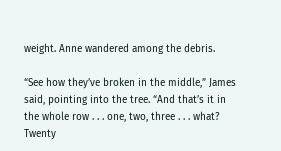weight. Anne wandered among the debris.

“See how they’ve broken in the middle,” James said, pointing into the tree. “And that’s it in the whole row . . . one, two, three . . . what? Twenty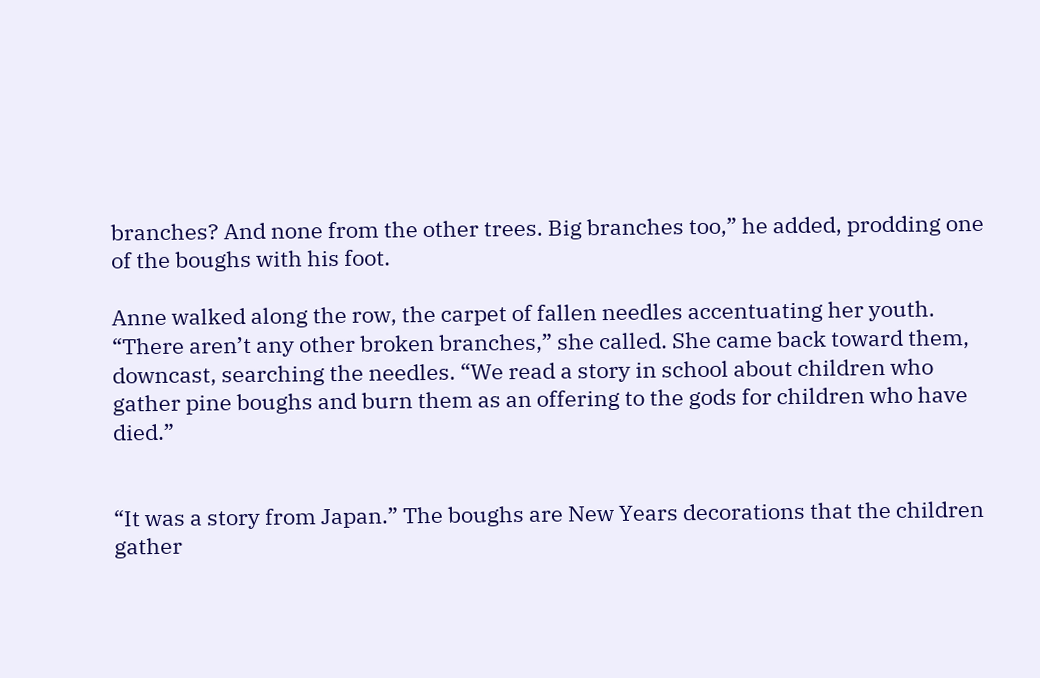branches? And none from the other trees. Big branches too,” he added, prodding one of the boughs with his foot.

Anne walked along the row, the carpet of fallen needles accentuating her youth. “There aren’t any other broken branches,” she called. She came back toward them, downcast, searching the needles. “We read a story in school about children who gather pine boughs and burn them as an offering to the gods for children who have died.”


“It was a story from Japan.” The boughs are New Years decorations that the children gather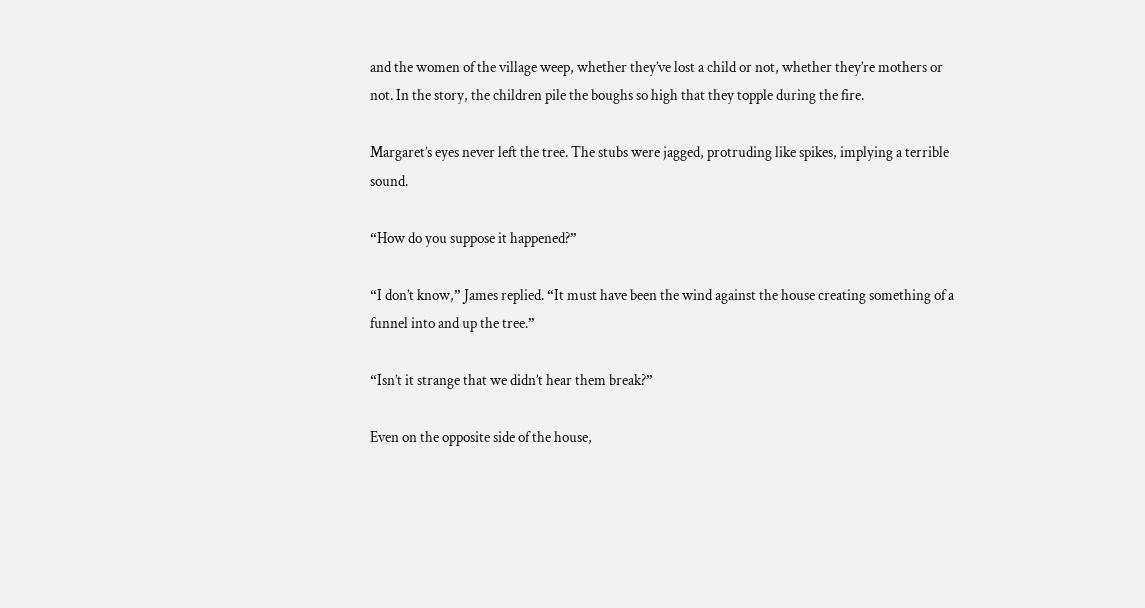and the women of the village weep, whether they’ve lost a child or not, whether they’re mothers or not. In the story, the children pile the boughs so high that they topple during the fire.

Margaret’s eyes never left the tree. The stubs were jagged, protruding like spikes, implying a terrible sound.

“How do you suppose it happened?”

“I don’t know,” James replied. “It must have been the wind against the house creating something of a funnel into and up the tree.”

“Isn’t it strange that we didn’t hear them break?”

Even on the opposite side of the house,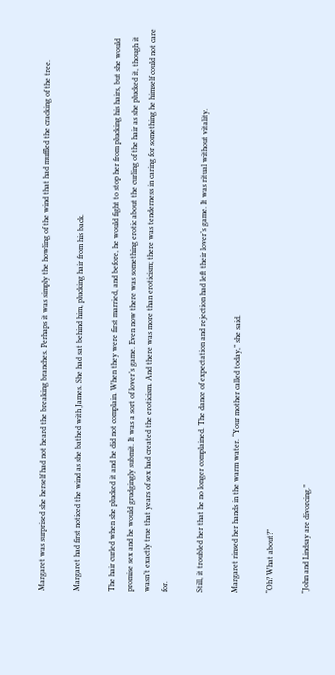Margaret was surprised she herself had not heard the breaking branches. Perhaps it was simply the howling of the wind that had muffled the cracking of the tree.

Margaret had first noticed the wind as she bathed with James. She had sat behind him, plucking hair from his back.

The hair curled when she plucked it and he did not complain. When they were first married, and before, he would fight to stop her from plucking his hairs, but she would promise sex and he would grudgingly submit. It was a sort of lover’s game. Even now there was something erotic about the curling of the hair as she plucked it, though it wasn’t exactly true that years of sex had created the eroticism. And there was more than eroticism; there was tenderness in caring for something he himself could not care for.

Still, it troubled her that he no longer complained. The dance of expectation and rejection had left their lover’s game. It was ritual without vitality.

Margaret rinsed her hands in the warm water. “Your mother called today,” she said.

“Oh? What about?”

“John and Lindsay are divorcing.”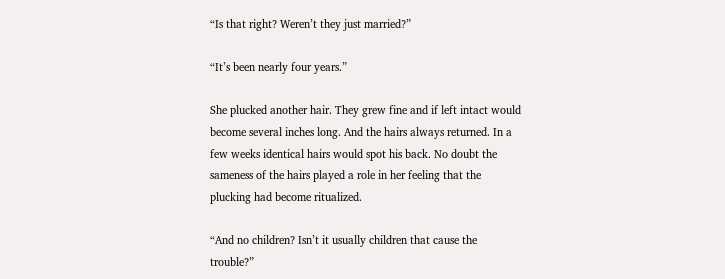“Is that right? Weren’t they just married?”

“It’s been nearly four years.”

She plucked another hair. They grew fine and if left intact would become several inches long. And the hairs always returned. In a few weeks identical hairs would spot his back. No doubt the sameness of the hairs played a role in her feeling that the plucking had become ritualized.

“And no children? Isn’t it usually children that cause the trouble?”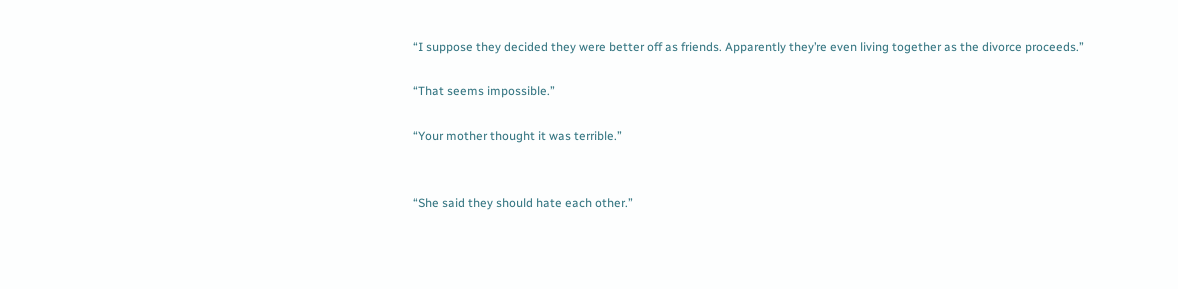“I suppose they decided they were better off as friends. Apparently they’re even living together as the divorce proceeds.”

“That seems impossible.”

“Your mother thought it was terrible.”


“She said they should hate each other.”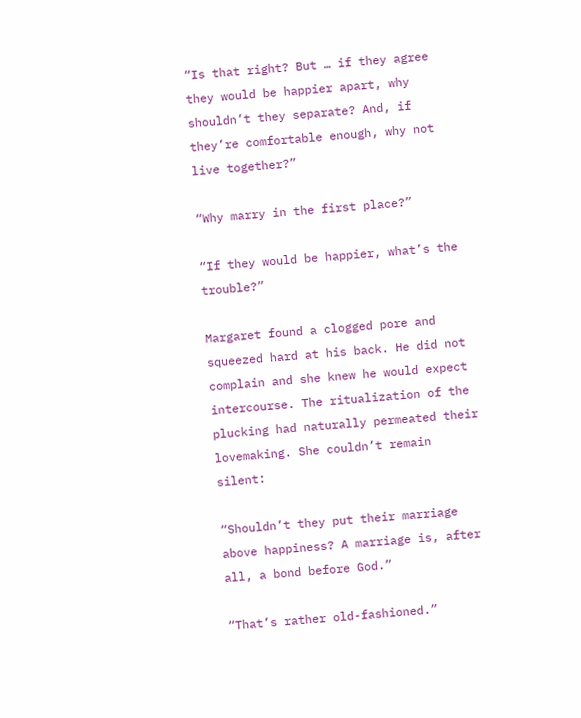“Is that right? But … if they agree they would be happier apart, why shouldn’t they separate? And, if they’re comfortable enough, why not live together?”

“Why marry in the first place?”

“If they would be happier, what’s the trouble?”

Margaret found a clogged pore and squeezed hard at his back. He did not complain and she knew he would expect intercourse. The ritualization of the plucking had naturally permeated their lovemaking. She couldn’t remain silent:

“Shouldn’t they put their marriage above happiness? A marriage is, after all, a bond before God.”

“That’s rather old-fashioned.”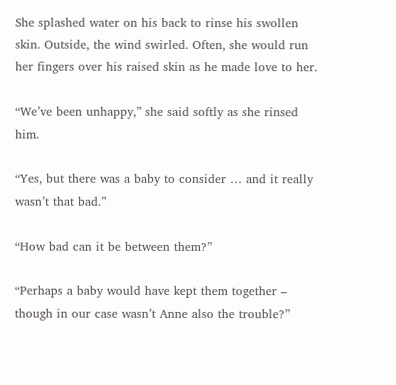She splashed water on his back to rinse his swollen skin. Outside, the wind swirled. Often, she would run her fingers over his raised skin as he made love to her.

“We’ve been unhappy,” she said softly as she rinsed him.

“Yes, but there was a baby to consider … and it really wasn’t that bad.”

“How bad can it be between them?”

“Perhaps a baby would have kept them together – though in our case wasn’t Anne also the trouble?”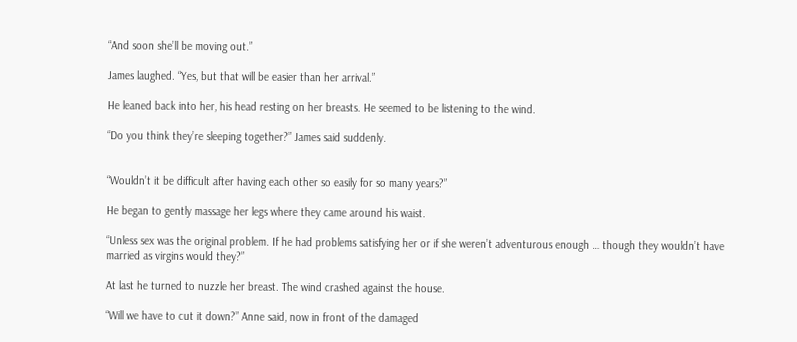“And soon she’ll be moving out.”

James laughed. “Yes, but that will be easier than her arrival.”

He leaned back into her, his head resting on her breasts. He seemed to be listening to the wind.

“Do you think they’re sleeping together?” James said suddenly.


“Wouldn’t it be difficult after having each other so easily for so many years?”

He began to gently massage her legs where they came around his waist.

“Unless sex was the original problem. If he had problems satisfying her or if she weren’t adventurous enough … though they wouldn’t have married as virgins would they?”

At last he turned to nuzzle her breast. The wind crashed against the house.

“Will we have to cut it down?” Anne said, now in front of the damaged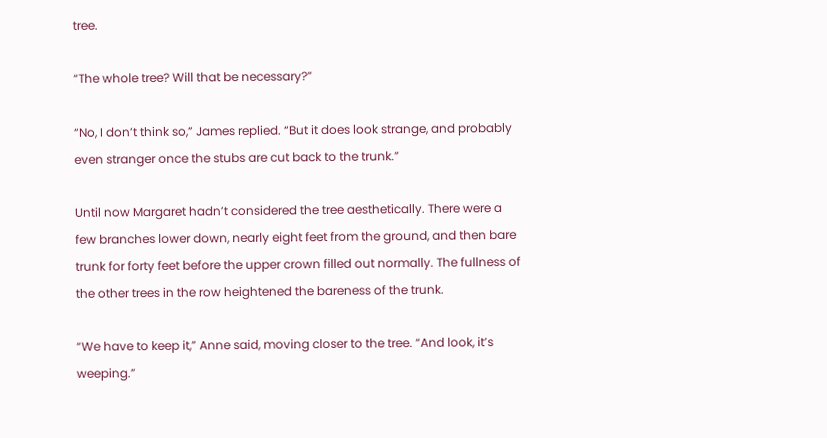tree.

“The whole tree? Will that be necessary?”

“No, I don’t think so,” James replied. “But it does look strange, and probably even stranger once the stubs are cut back to the trunk.”

Until now Margaret hadn’t considered the tree aesthetically. There were a few branches lower down, nearly eight feet from the ground, and then bare trunk for forty feet before the upper crown filled out normally. The fullness of the other trees in the row heightened the bareness of the trunk.

“We have to keep it,” Anne said, moving closer to the tree. “And look, it’s weeping.”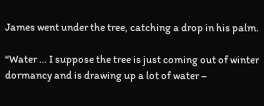James went under the tree, catching a drop in his palm.

“Water … I suppose the tree is just coming out of winter dormancy and is drawing up a lot of water –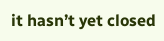it hasn’t yet closed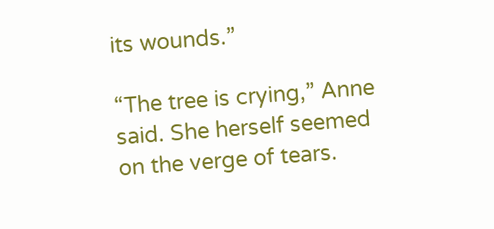its wounds.”

“The tree is crying,” Anne said. She herself seemed on the verge of tears.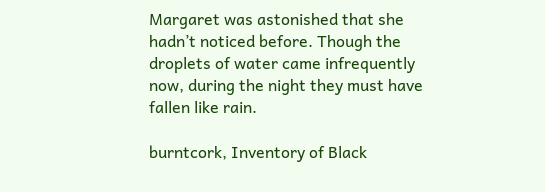Margaret was astonished that she hadn’t noticed before. Though the droplets of water came infrequently now, during the night they must have fallen like rain.

burntcork, Inventory of Black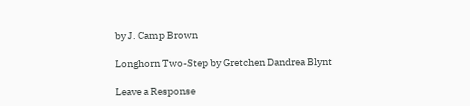by J. Camp Brown

Longhorn Two-Step by Gretchen Dandrea Blynt

Leave a Response